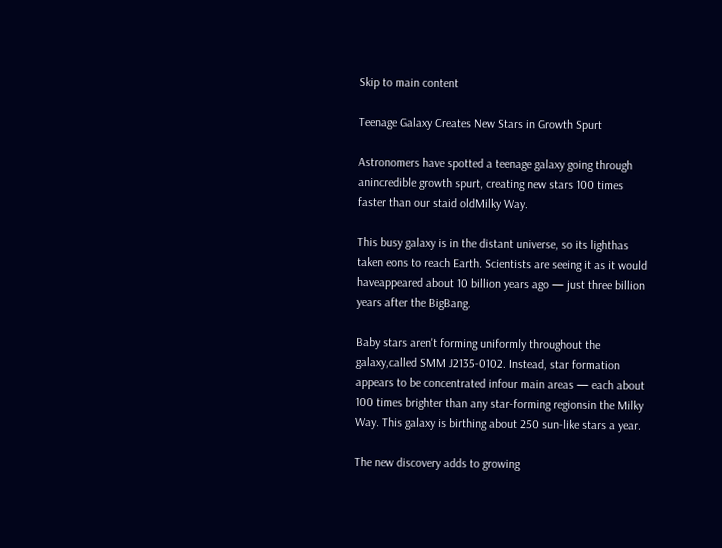Skip to main content

Teenage Galaxy Creates New Stars in Growth Spurt

Astronomers have spotted a teenage galaxy going through anincredible growth spurt, creating new stars 100 times faster than our staid oldMilky Way.

This busy galaxy is in the distant universe, so its lighthas taken eons to reach Earth. Scientists are seeing it as it would haveappeared about 10 billion years ago — just three billion years after the BigBang.

Baby stars aren't forming uniformly throughout the galaxy,called SMM J2135-0102. Instead, star formation appears to be concentrated infour main areas — each about 100 times brighter than any star-forming regionsin the Milky Way. This galaxy is birthing about 250 sun-like stars a year.

The new discovery adds to growing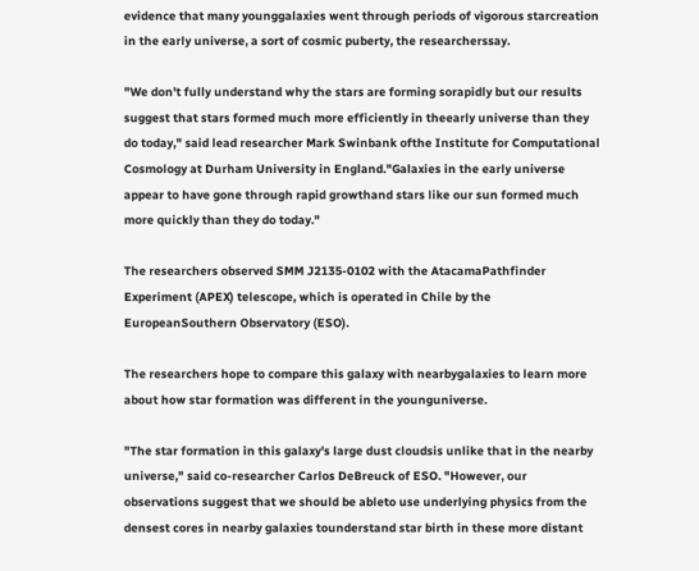evidence that many younggalaxies went through periods of vigorous starcreation in the early universe, a sort of cosmic puberty, the researcherssay.

"We don't fully understand why the stars are forming sorapidly but our results suggest that stars formed much more efficiently in theearly universe than they do today," said lead researcher Mark Swinbank ofthe Institute for Computational Cosmology at Durham University in England."Galaxies in the early universe appear to have gone through rapid growthand stars like our sun formed much more quickly than they do today."

The researchers observed SMM J2135-0102 with the AtacamaPathfinder Experiment (APEX) telescope, which is operated in Chile by the EuropeanSouthern Observatory (ESO).

The researchers hope to compare this galaxy with nearbygalaxies to learn more about how star formation was different in the younguniverse.

"The star formation in this galaxy's large dust cloudsis unlike that in the nearby universe," said co-researcher Carlos DeBreuck of ESO. "However, our observations suggest that we should be ableto use underlying physics from the densest cores in nearby galaxies tounderstand star birth in these more distant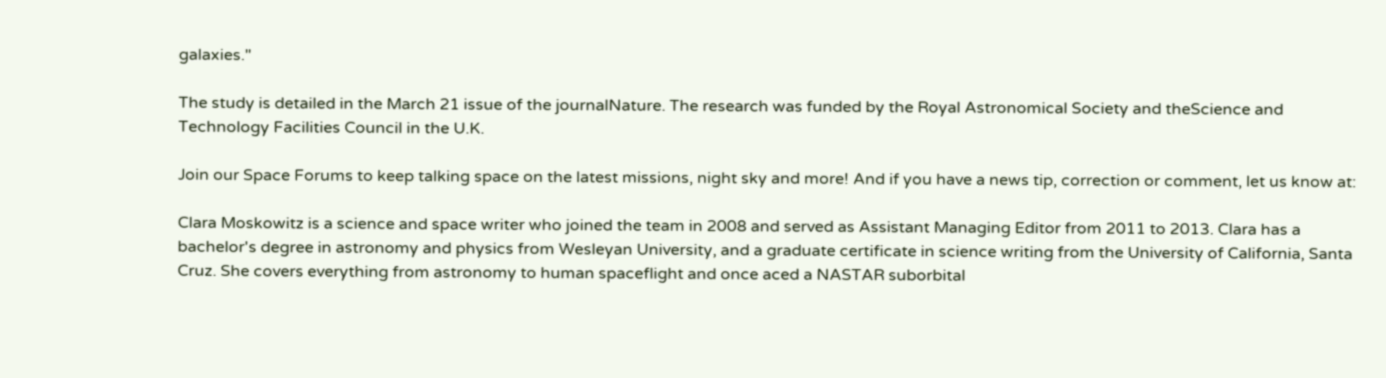galaxies."

The study is detailed in the March 21 issue of the journalNature. The research was funded by the Royal Astronomical Society and theScience and Technology Facilities Council in the U.K.

Join our Space Forums to keep talking space on the latest missions, night sky and more! And if you have a news tip, correction or comment, let us know at:

Clara Moskowitz is a science and space writer who joined the team in 2008 and served as Assistant Managing Editor from 2011 to 2013. Clara has a bachelor's degree in astronomy and physics from Wesleyan University, and a graduate certificate in science writing from the University of California, Santa Cruz. She covers everything from astronomy to human spaceflight and once aced a NASTAR suborbital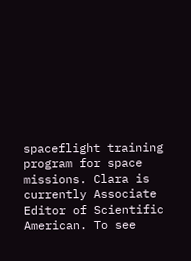spaceflight training program for space missions. Clara is currently Associate Editor of Scientific American. To see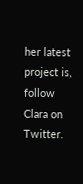her latest project is, follow Clara on Twitter.